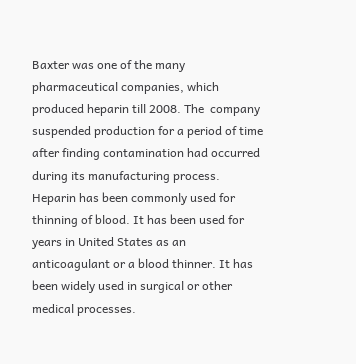Baxter was one of the many pharmaceutical companies, which produced heparin till 2008. The  company suspended production for a period of time after finding contamination had occurred during its manufacturing process.  Heparin has been commonly used for thinning of blood. It has been used for years in United States as an anticoagulant or a blood thinner. It has been widely used in surgical or other medical processes.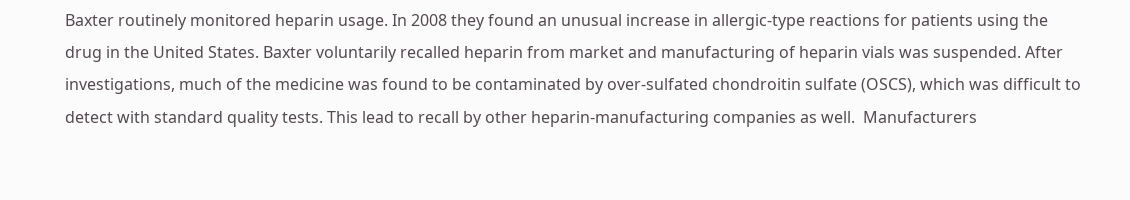Baxter routinely monitored heparin usage. In 2008 they found an unusual increase in allergic-type reactions for patients using the drug in the United States. Baxter voluntarily recalled heparin from market and manufacturing of heparin vials was suspended. After investigations, much of the medicine was found to be contaminated by over-sulfated chondroitin sulfate (OSCS), which was difficult to detect with standard quality tests. This lead to recall by other heparin-manufacturing companies as well.  Manufacturers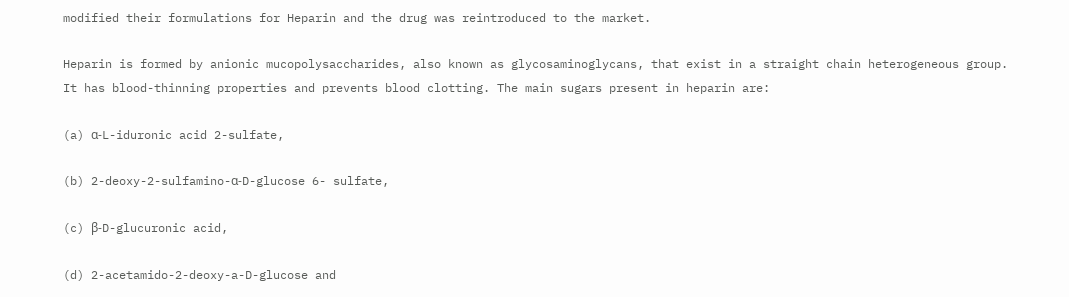modified their formulations for Heparin and the drug was reintroduced to the market.

Heparin is formed by anionic mucopolysaccharides, also known as glycosaminoglycans, that exist in a straight chain heterogeneous group. It has blood-thinning properties and prevents blood clotting. The main sugars present in heparin are:

(a) α-L-iduronic acid 2-sulfate,

(b) 2-deoxy-2-sulfamino-α-D-glucose 6- sulfate,

(c) β-D-glucuronic acid,

(d) 2-acetamido-2-deoxy-a-D-glucose and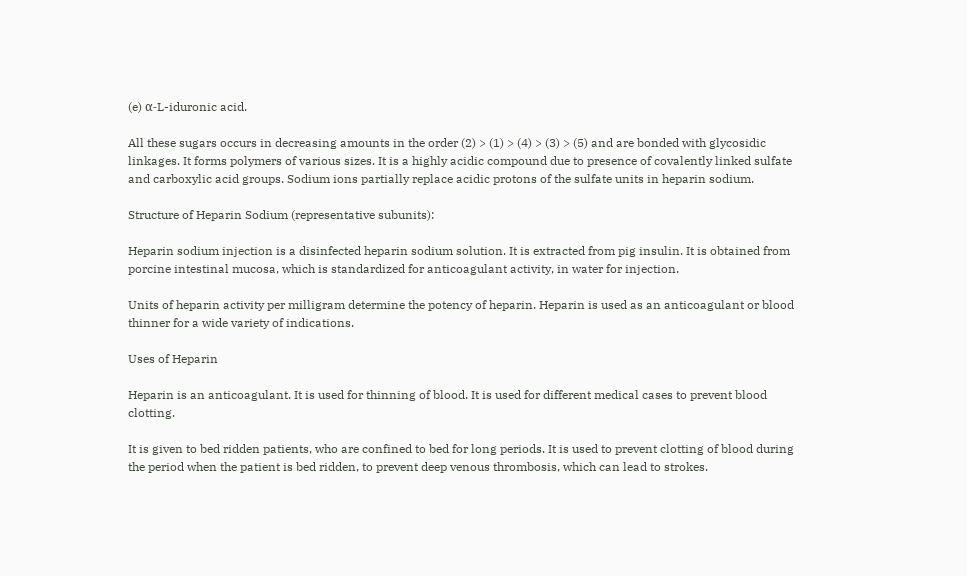(e) α-L-iduronic acid.

All these sugars occurs in decreasing amounts in the order (2) > (1) > (4) > (3) > (5) and are bonded with glycosidic linkages. It forms polymers of various sizes. It is a highly acidic compound due to presence of covalently linked sulfate and carboxylic acid groups. Sodium ions partially replace acidic protons of the sulfate units in heparin sodium.

Structure of Heparin Sodium (representative subunits):

Heparin sodium injection is a disinfected heparin sodium solution. It is extracted from pig insulin. It is obtained from porcine intestinal mucosa, which is standardized for anticoagulant activity, in water for injection.

Units of heparin activity per milligram determine the potency of heparin. Heparin is used as an anticoagulant or blood thinner for a wide variety of indications.

Uses of Heparin

Heparin is an anticoagulant. It is used for thinning of blood. It is used for different medical cases to prevent blood clotting.

It is given to bed ridden patients, who are confined to bed for long periods. It is used to prevent clotting of blood during the period when the patient is bed ridden, to prevent deep venous thrombosis, which can lead to strokes.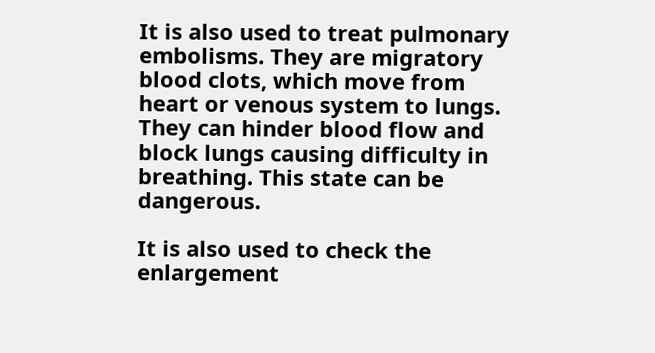It is also used to treat pulmonary embolisms. They are migratory blood clots, which move from heart or venous system to lungs. They can hinder blood flow and block lungs causing difficulty in breathing. This state can be dangerous.

It is also used to check the enlargement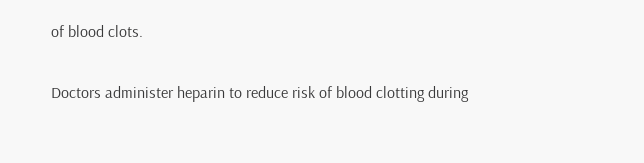of blood clots.

Doctors administer heparin to reduce risk of blood clotting during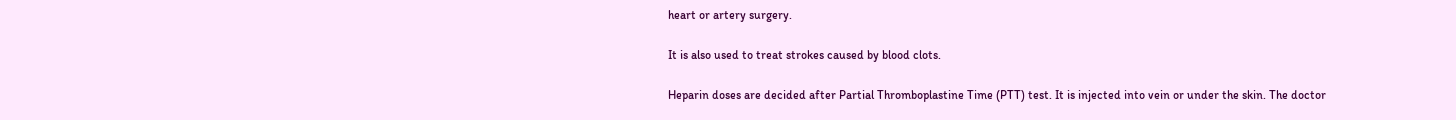heart or artery surgery.

It is also used to treat strokes caused by blood clots.

Heparin doses are decided after Partial Thromboplastine Time (PTT) test. It is injected into vein or under the skin. The doctor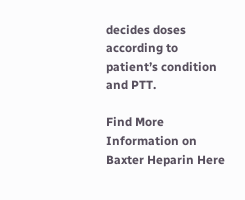decides doses according to patient’s condition and PTT.

Find More Information on Baxter Heparin Here